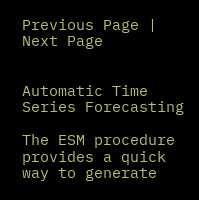Previous Page | Next Page


Automatic Time Series Forecasting

The ESM procedure provides a quick way to generate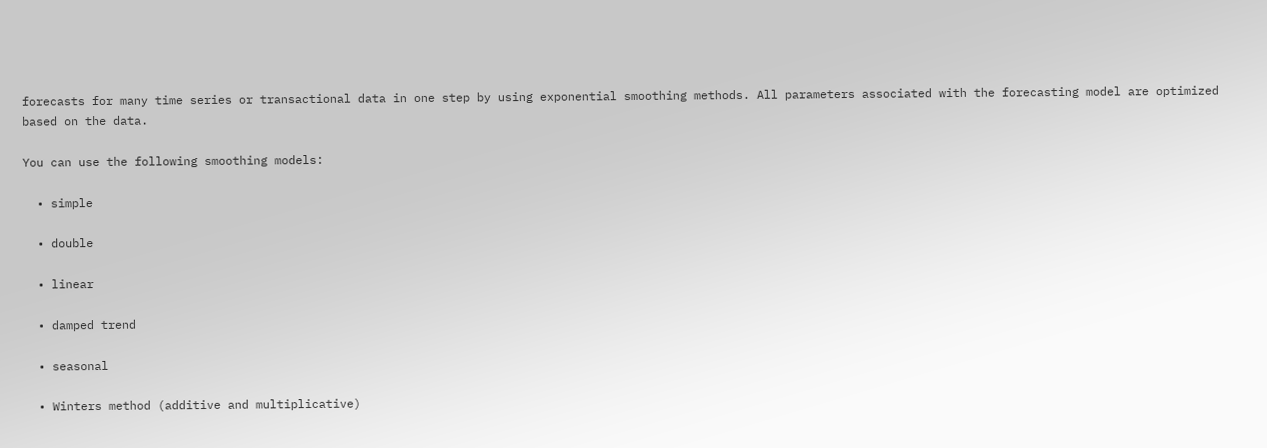forecasts for many time series or transactional data in one step by using exponential smoothing methods. All parameters associated with the forecasting model are optimized based on the data.

You can use the following smoothing models:

  • simple

  • double

  • linear

  • damped trend

  • seasonal

  • Winters method (additive and multiplicative)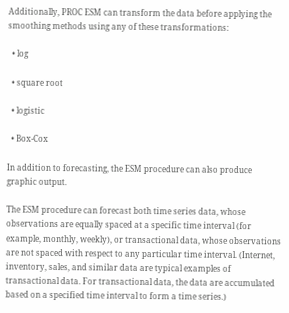Additionally, PROC ESM can transform the data before applying the smoothing methods using any of these transformations:

  • log

  • square root

  • logistic

  • Box-Cox

In addition to forecasting, the ESM procedure can also produce graphic output.

The ESM procedure can forecast both time series data, whose observations are equally spaced at a specific time interval (for example, monthly, weekly), or transactional data, whose observations are not spaced with respect to any particular time interval. (Internet, inventory, sales, and similar data are typical examples of transactional data. For transactional data, the data are accumulated based on a specified time interval to form a time series.)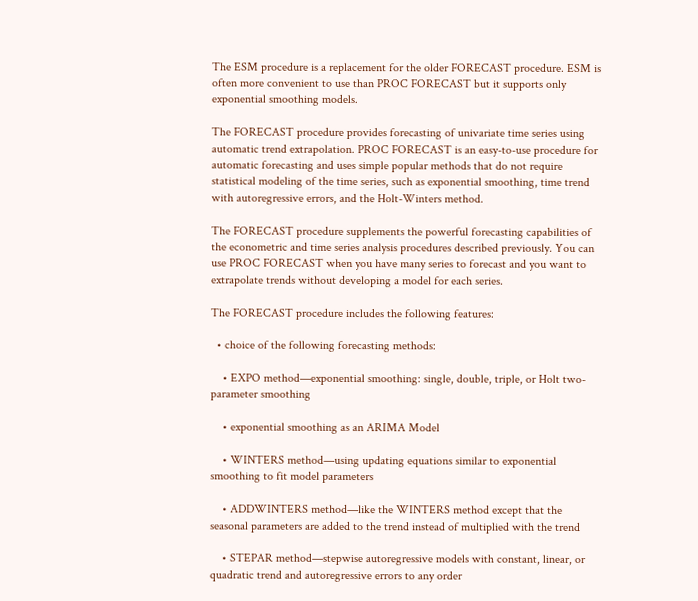The ESM procedure is a replacement for the older FORECAST procedure. ESM is often more convenient to use than PROC FORECAST but it supports only exponential smoothing models.

The FORECAST procedure provides forecasting of univariate time series using automatic trend extrapolation. PROC FORECAST is an easy-to-use procedure for automatic forecasting and uses simple popular methods that do not require statistical modeling of the time series, such as exponential smoothing, time trend with autoregressive errors, and the Holt-Winters method.

The FORECAST procedure supplements the powerful forecasting capabilities of the econometric and time series analysis procedures described previously. You can use PROC FORECAST when you have many series to forecast and you want to extrapolate trends without developing a model for each series.

The FORECAST procedure includes the following features:

  • choice of the following forecasting methods:

    • EXPO method—exponential smoothing: single, double, triple, or Holt two-parameter smoothing

    • exponential smoothing as an ARIMA Model

    • WINTERS method—using updating equations similar to exponential smoothing to fit model parameters

    • ADDWINTERS method—like the WINTERS method except that the seasonal parameters are added to the trend instead of multiplied with the trend

    • STEPAR method—stepwise autoregressive models with constant, linear, or quadratic trend and autoregressive errors to any order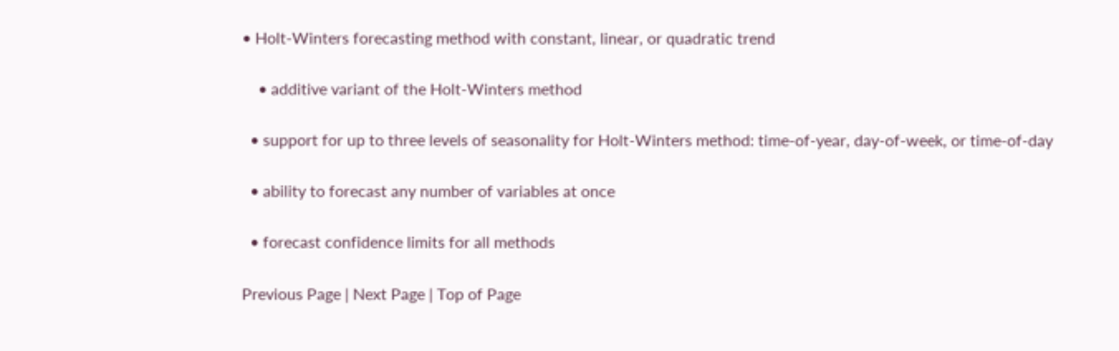• Holt-Winters forecasting method with constant, linear, or quadratic trend

    • additive variant of the Holt-Winters method

  • support for up to three levels of seasonality for Holt-Winters method: time-of-year, day-of-week, or time-of-day

  • ability to forecast any number of variables at once

  • forecast confidence limits for all methods

Previous Page | Next Page | Top of Page